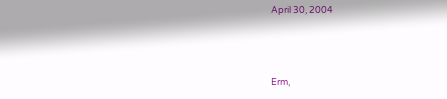April 30, 2004



Erm,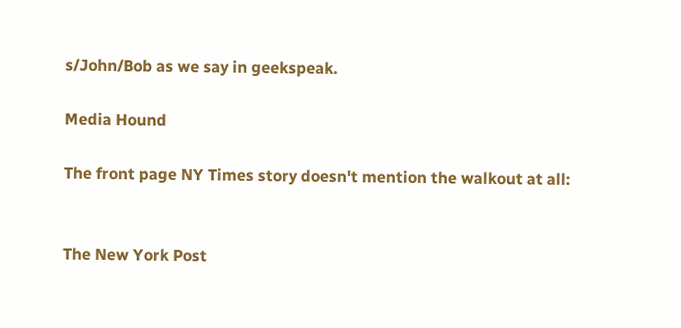s/John/Bob as we say in geekspeak.

Media Hound

The front page NY Times story doesn't mention the walkout at all:


The New York Post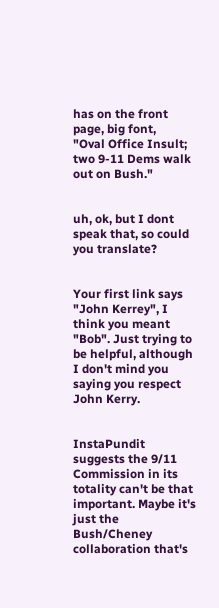has on the front page, big font,
"Oval Office Insult; two 9-11 Dems walk out on Bush."


uh, ok, but I dont speak that, so could you translate?


Your first link says "John Kerrey", I think you meant "Bob". Just trying to be helpful, although I don't mind you saying you respect John Kerry.


InstaPundit suggests the 9/11 Commission in its totality can't be that important. Maybe it's just the Bush/Cheney collaboration that's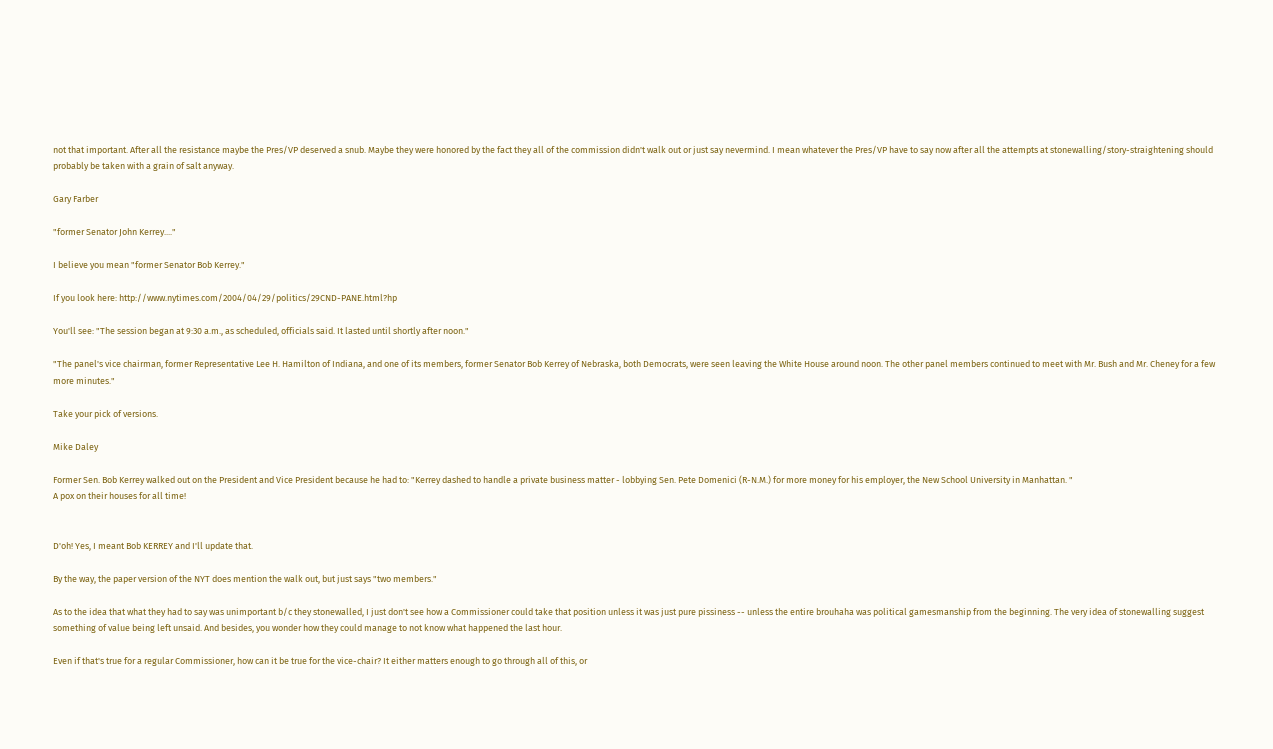not that important. After all the resistance maybe the Pres/VP deserved a snub. Maybe they were honored by the fact they all of the commission didn't walk out or just say nevermind. I mean whatever the Pres/VP have to say now after all the attempts at stonewalling/story-straightening should probably be taken with a grain of salt anyway.

Gary Farber

"former Senator John Kerrey...."

I believe you mean "former Senator Bob Kerrey."

If you look here: http://www.nytimes.com/2004/04/29/politics/29CND-PANE.html?hp

You'll see: "The session began at 9:30 a.m., as scheduled, officials said. It lasted until shortly after noon."

"The panel's vice chairman, former Representative Lee H. Hamilton of Indiana, and one of its members, former Senator Bob Kerrey of Nebraska, both Democrats, were seen leaving the White House around noon. The other panel members continued to meet with Mr. Bush and Mr. Cheney for a few more minutes."

Take your pick of versions.

Mike Daley

Former Sen. Bob Kerrey walked out on the President and Vice President because he had to: "Kerrey dashed to handle a private business matter - lobbying Sen. Pete Domenici (R-N.M.) for more money for his employer, the New School University in Manhattan. "
A pox on their houses for all time!


D'oh! Yes, I meant Bob KERREY and I'll update that.

By the way, the paper version of the NYT does mention the walk out, but just says "two members."

As to the idea that what they had to say was unimportant b/c they stonewalled, I just don't see how a Commissioner could take that position unless it was just pure pissiness -- unless the entire brouhaha was political gamesmanship from the beginning. The very idea of stonewalling suggest something of value being left unsaid. And besides, you wonder how they could manage to not know what happened the last hour.

Even if that's true for a regular Commissioner, how can it be true for the vice-chair? It either matters enough to go through all of this, or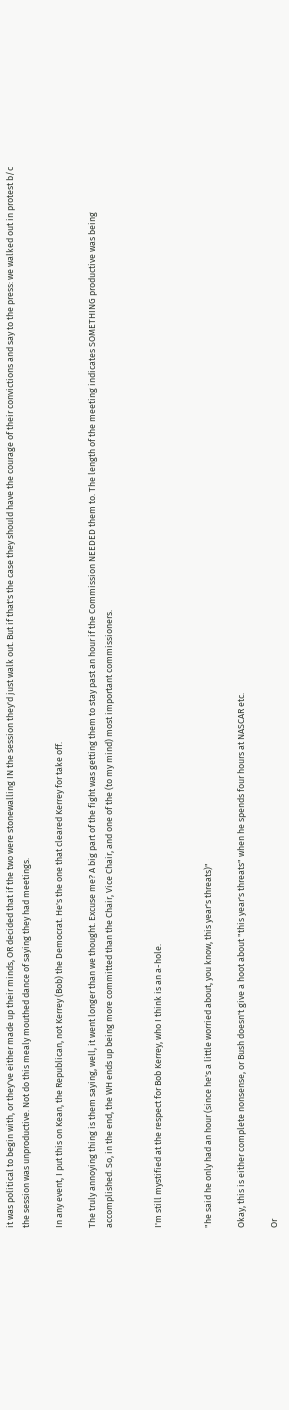it was political to begin with, or they've either made up their minds, OR decided that if the two were stonewalling IN the session they'd just walk out. But if that's the case they should have the courage of their convictions and say to the press: we walked out in protest b/c the session was unproductive. Not do this mealy mouthed dance of saying they had meetings.

In any event, I put this on Kean, the Republican, not Kerrey (Bob) the Democrat. He's the one that cleared Kerrey for take off.

The truly annoying thing is them saying, well, it went longer than we thought. Excuse me? A big part of the fight was getting them to stay past an hour if the Commission NEEDED them to. The length of the meeting indicates SOMETHING productive was being accomplished. So, in the end, the WH ends up being more committed than the Chair, Vice Chair, and one of the (to my mind) most important commissioners.


I'm still mystified at the respect for Bob Kerrey, who I think is an a-hole.


"he said he only had an hour (since he's a little worried about, you know, this year's threats)"

Okay, this is either complete nonsense, or Bush doesn't give a hoot about "this year's threats" when he spends four hours at NASCAR etc.

Or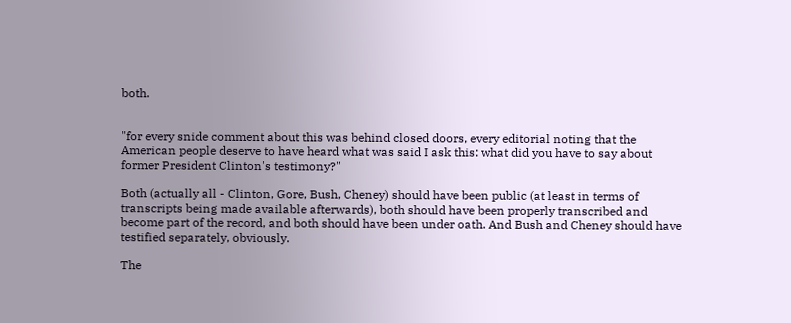both.


"for every snide comment about this was behind closed doors, every editorial noting that the American people deserve to have heard what was said I ask this: what did you have to say about former President Clinton's testimony?"

Both (actually all - Clinton, Gore, Bush, Cheney) should have been public (at least in terms of transcripts being made available afterwards), both should have been properly transcribed and become part of the record, and both should have been under oath. And Bush and Cheney should have testified separately, obviously.

The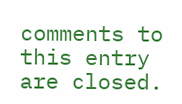comments to this entry are closed.